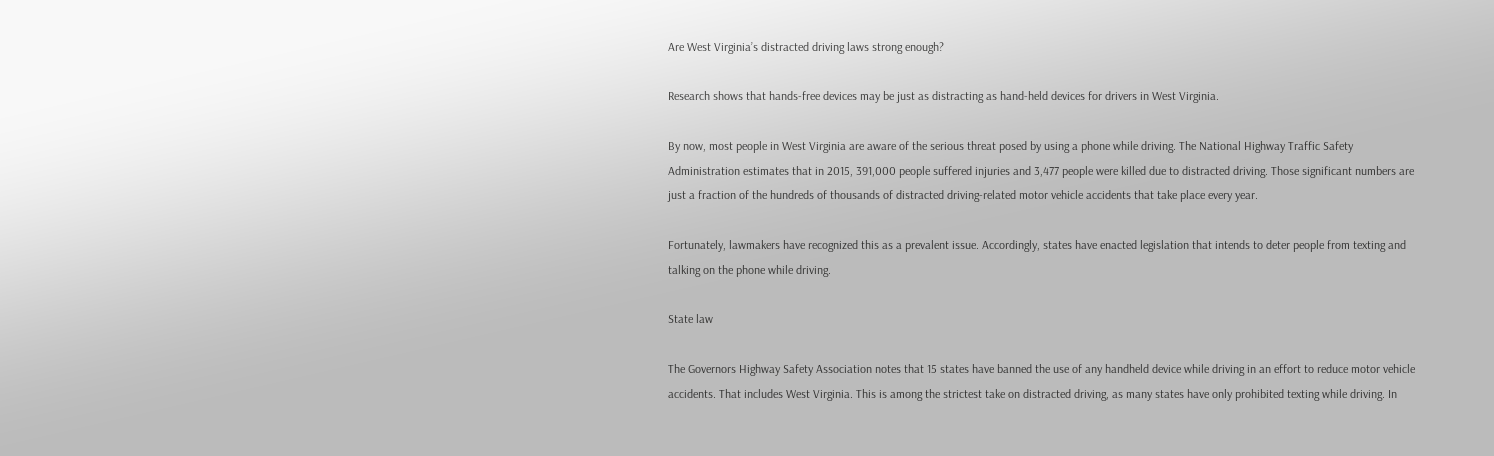Are West Virginia’s distracted driving laws strong enough?

Research shows that hands-free devices may be just as distracting as hand-held devices for drivers in West Virginia.

By now, most people in West Virginia are aware of the serious threat posed by using a phone while driving. The National Highway Traffic Safety Administration estimates that in 2015, 391,000 people suffered injuries and 3,477 people were killed due to distracted driving. Those significant numbers are just a fraction of the hundreds of thousands of distracted driving-related motor vehicle accidents that take place every year.

Fortunately, lawmakers have recognized this as a prevalent issue. Accordingly, states have enacted legislation that intends to deter people from texting and talking on the phone while driving.

State law

The Governors Highway Safety Association notes that 15 states have banned the use of any handheld device while driving in an effort to reduce motor vehicle accidents. That includes West Virginia. This is among the strictest take on distracted driving, as many states have only prohibited texting while driving. In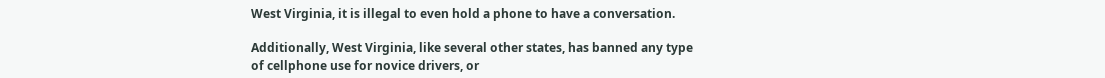West Virginia, it is illegal to even hold a phone to have a conversation.

Additionally, West Virginia, like several other states, has banned any type of cellphone use for novice drivers, or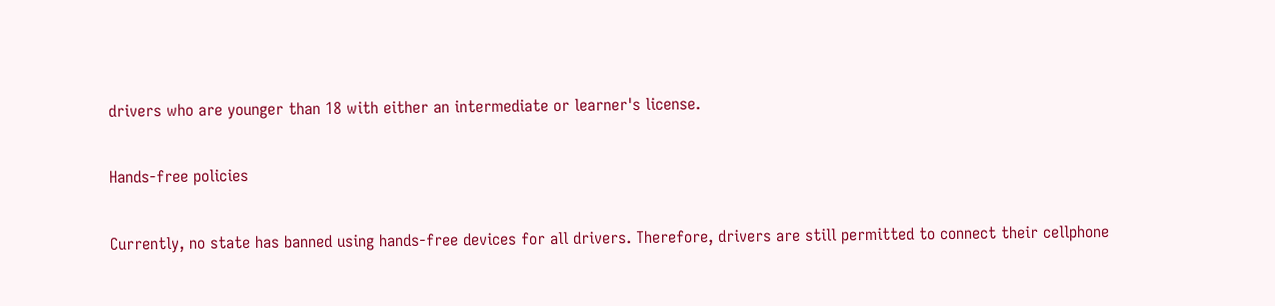drivers who are younger than 18 with either an intermediate or learner's license.

Hands-free policies

Currently, no state has banned using hands-free devices for all drivers. Therefore, drivers are still permitted to connect their cellphone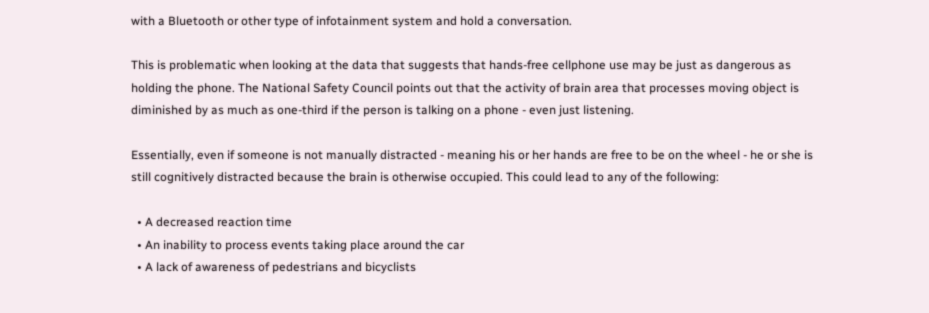with a Bluetooth or other type of infotainment system and hold a conversation.

This is problematic when looking at the data that suggests that hands-free cellphone use may be just as dangerous as holding the phone. The National Safety Council points out that the activity of brain area that processes moving object is diminished by as much as one-third if the person is talking on a phone - even just listening.

Essentially, even if someone is not manually distracted - meaning his or her hands are free to be on the wheel - he or she is still cognitively distracted because the brain is otherwise occupied. This could lead to any of the following:

  • A decreased reaction time
  • An inability to process events taking place around the car
  • A lack of awareness of pedestrians and bicyclists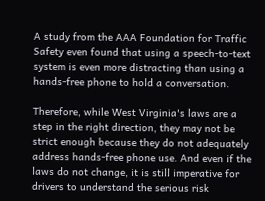A study from the AAA Foundation for Traffic Safety even found that using a speech-to-text system is even more distracting than using a hands-free phone to hold a conversation.

Therefore, while West Virginia's laws are a step in the right direction, they may not be strict enough because they do not adequately address hands-free phone use. And even if the laws do not change, it is still imperative for drivers to understand the serious risk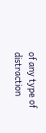of any type of distraction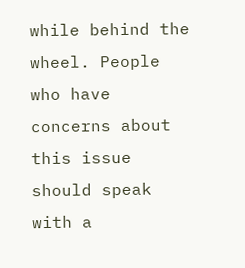while behind the wheel. People who have concerns about this issue should speak with a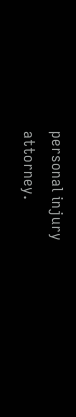personal injury attorney.